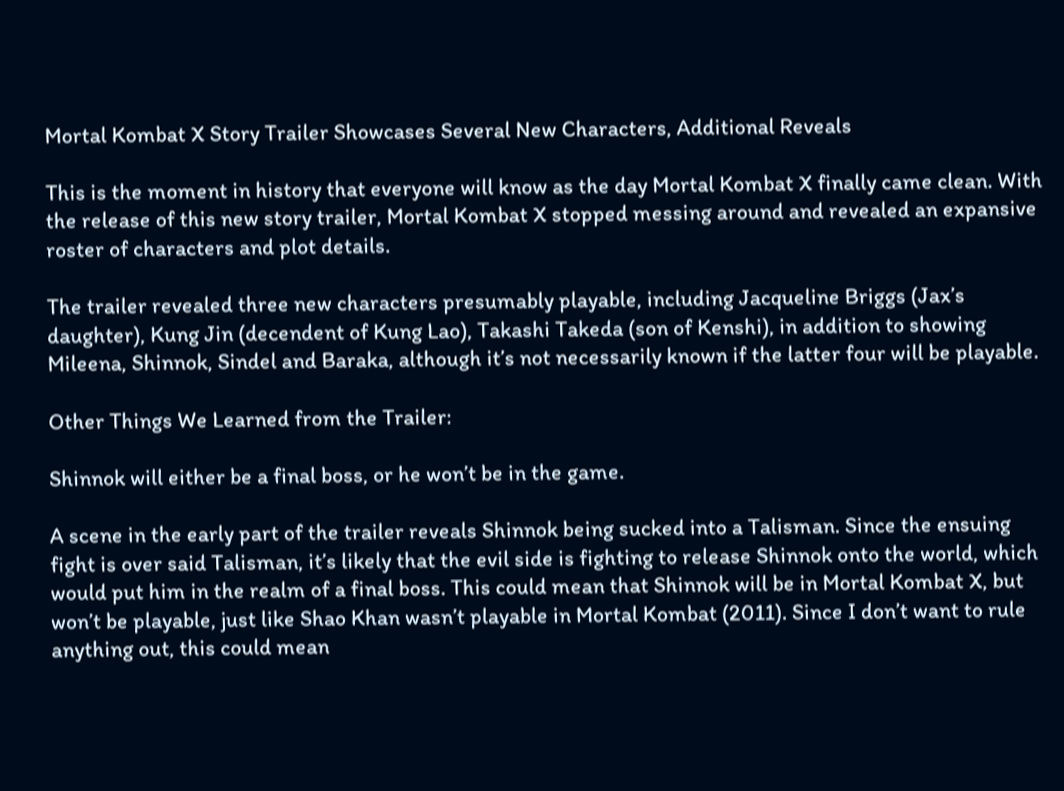Mortal Kombat X Story Trailer Showcases Several New Characters, Additional Reveals

This is the moment in history that everyone will know as the day Mortal Kombat X finally came clean. With the release of this new story trailer, Mortal Kombat X stopped messing around and revealed an expansive roster of characters and plot details.

The trailer revealed three new characters presumably playable, including Jacqueline Briggs (Jax’s daughter), Kung Jin (decendent of Kung Lao), Takashi Takeda (son of Kenshi), in addition to showing Mileena, Shinnok, Sindel and Baraka, although it’s not necessarily known if the latter four will be playable.

Other Things We Learned from the Trailer:

Shinnok will either be a final boss, or he won’t be in the game.

A scene in the early part of the trailer reveals Shinnok being sucked into a Talisman. Since the ensuing fight is over said Talisman, it’s likely that the evil side is fighting to release Shinnok onto the world, which would put him in the realm of a final boss. This could mean that Shinnok will be in Mortal Kombat X, but won’t be playable, just like Shao Khan wasn’t playable in Mortal Kombat (2011). Since I don’t want to rule anything out, this could mean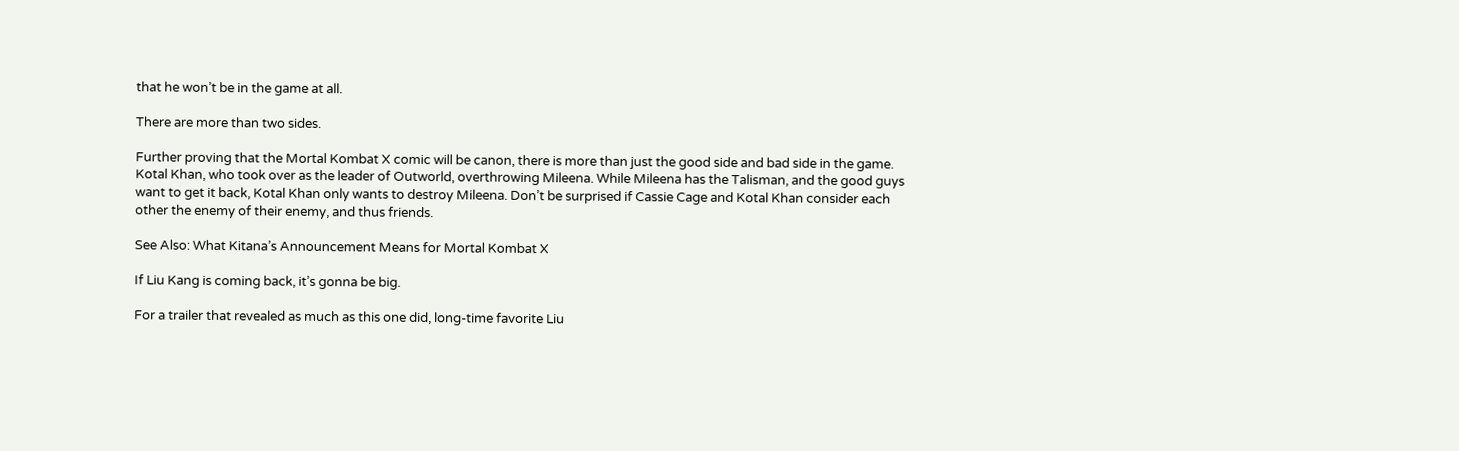that he won’t be in the game at all.

There are more than two sides.

Further proving that the Mortal Kombat X comic will be canon, there is more than just the good side and bad side in the game. Kotal Khan, who took over as the leader of Outworld, overthrowing Mileena. While Mileena has the Talisman, and the good guys want to get it back, Kotal Khan only wants to destroy Mileena. Don’t be surprised if Cassie Cage and Kotal Khan consider each other the enemy of their enemy, and thus friends.

See Also: What Kitana’s Announcement Means for Mortal Kombat X

If Liu Kang is coming back, it’s gonna be big.

For a trailer that revealed as much as this one did, long-time favorite Liu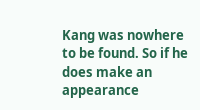Kang was nowhere to be found. So if he does make an appearance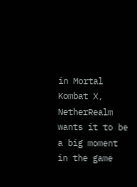in Mortal Kombat X, NetherRealm wants it to be a big moment in the game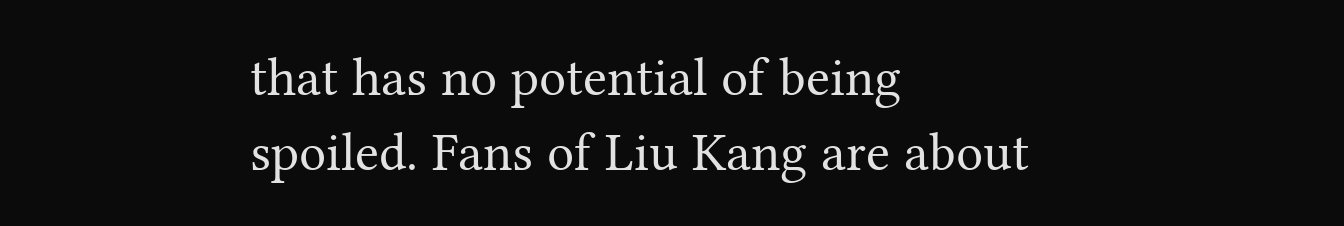that has no potential of being spoiled. Fans of Liu Kang are about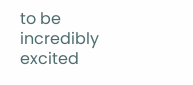to be incredibly excited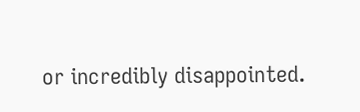or incredibly disappointed.